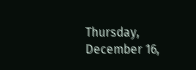Thursday, December 16,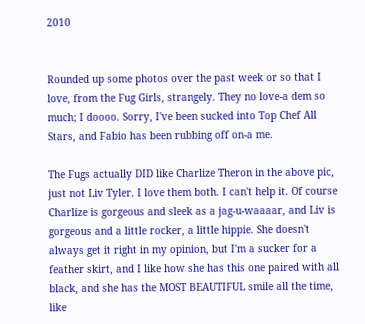2010


Rounded up some photos over the past week or so that I love, from the Fug Girls, strangely. They no love-a dem so much; I doooo. Sorry, I've been sucked into Top Chef All Stars, and Fabio has been rubbing off on-a me.

The Fugs actually DID like Charlize Theron in the above pic, just not Liv Tyler. I love them both. I can't help it. Of course Charlize is gorgeous and sleek as a jag-u-waaaar, and Liv is gorgeous and a little rocker, a little hippie. She doesn't always get it right in my opinion, but I'm a sucker for a feather skirt, and I like how she has this one paired with all black, and she has the MOST BEAUTIFUL smile all the time, like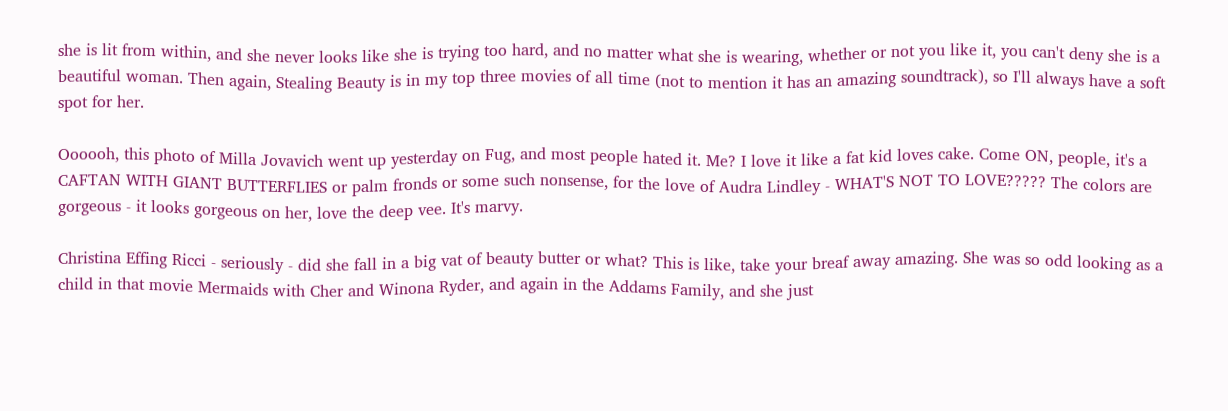she is lit from within, and she never looks like she is trying too hard, and no matter what she is wearing, whether or not you like it, you can't deny she is a beautiful woman. Then again, Stealing Beauty is in my top three movies of all time (not to mention it has an amazing soundtrack), so I'll always have a soft spot for her.

Oooooh, this photo of Milla Jovavich went up yesterday on Fug, and most people hated it. Me? I love it like a fat kid loves cake. Come ON, people, it's a CAFTAN WITH GIANT BUTTERFLIES or palm fronds or some such nonsense, for the love of Audra Lindley - WHAT'S NOT TO LOVE????? The colors are gorgeous - it looks gorgeous on her, love the deep vee. It's marvy.

Christina Effing Ricci - seriously - did she fall in a big vat of beauty butter or what? This is like, take your breaf away amazing. She was so odd looking as a child in that movie Mermaids with Cher and Winona Ryder, and again in the Addams Family, and she just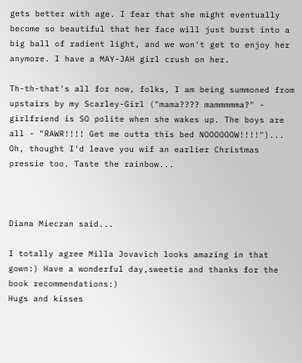gets better with age. I fear that she might eventually become so beautiful that her face will just burst into a big ball of radient light, and we won't get to enjoy her anymore. I have a MAY-JAH girl crush on her.

Th-th-that's all for now, folks, I am being summoned from upstairs by my Scarley-Girl ("mama???? mammmmma?" - girlfriend is SO polite when she wakes up. The boys are all - "RAWR!!!! Get me outta this bed NOOOOOOW!!!!")...
Oh, thought I'd leave you wif an earlier Christmas pressie too. Taste the rainbow...



Diana Mieczan said...

I totally agree Milla Jovavich looks amazing in that gown:) Have a wonderful day,sweetie and thanks for the book recommendations:)
Hugs and kisses